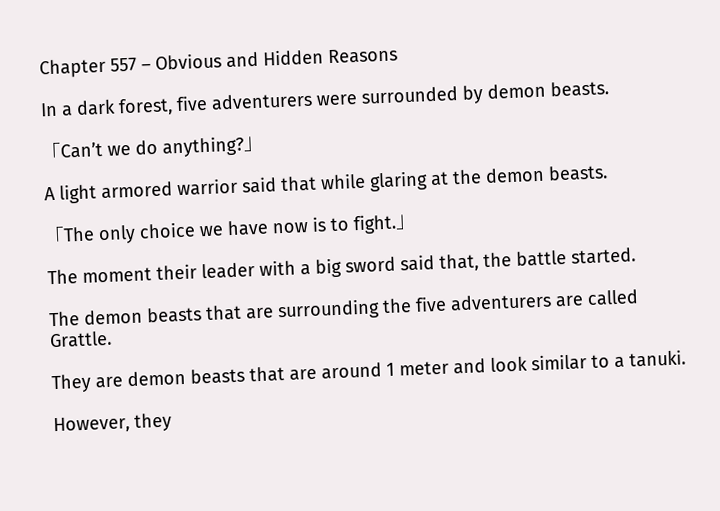Chapter 557 – Obvious and Hidden Reasons

In a dark forest, five adventurers were surrounded by demon beasts.

「Can’t we do anything?」

A light armored warrior said that while glaring at the demon beasts.

「The only choice we have now is to fight.」

The moment their leader with a big sword said that, the battle started.

The demon beasts that are surrounding the five adventurers are called Grattle.

They are demon beasts that are around 1 meter and look similar to a tanuki.

However, they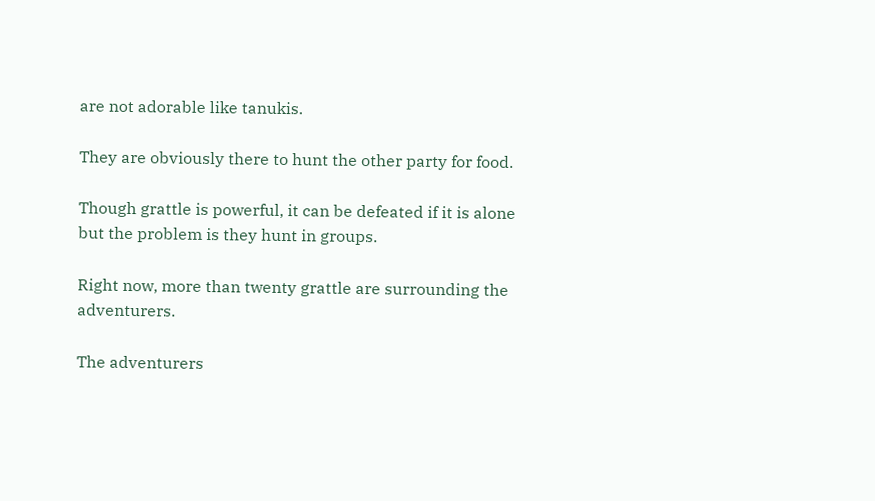are not adorable like tanukis.

They are obviously there to hunt the other party for food.

Though grattle is powerful, it can be defeated if it is alone but the problem is they hunt in groups.

Right now, more than twenty grattle are surrounding the adventurers.

The adventurers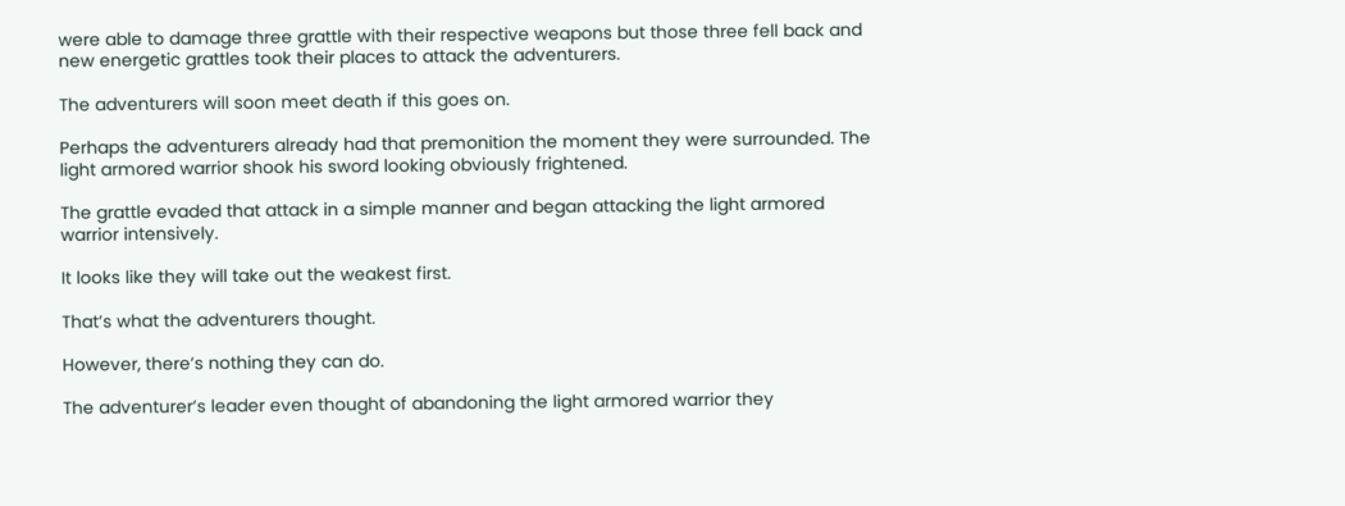were able to damage three grattle with their respective weapons but those three fell back and new energetic grattles took their places to attack the adventurers.

The adventurers will soon meet death if this goes on.

Perhaps the adventurers already had that premonition the moment they were surrounded. The light armored warrior shook his sword looking obviously frightened.

The grattle evaded that attack in a simple manner and began attacking the light armored warrior intensively.

It looks like they will take out the weakest first.

That’s what the adventurers thought.

However, there’s nothing they can do.

The adventurer’s leader even thought of abandoning the light armored warrior they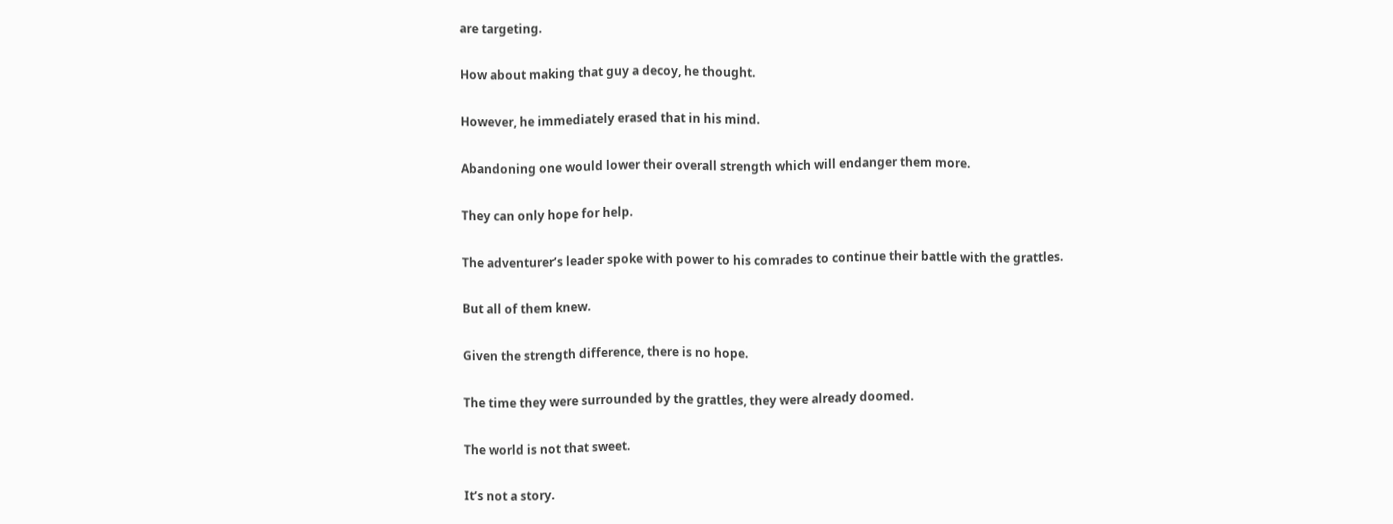are targeting.

How about making that guy a decoy, he thought.

However, he immediately erased that in his mind.

Abandoning one would lower their overall strength which will endanger them more.

They can only hope for help.

The adventurer’s leader spoke with power to his comrades to continue their battle with the grattles.

But all of them knew.

Given the strength difference, there is no hope.

The time they were surrounded by the grattles, they were already doomed.

The world is not that sweet.

It’s not a story.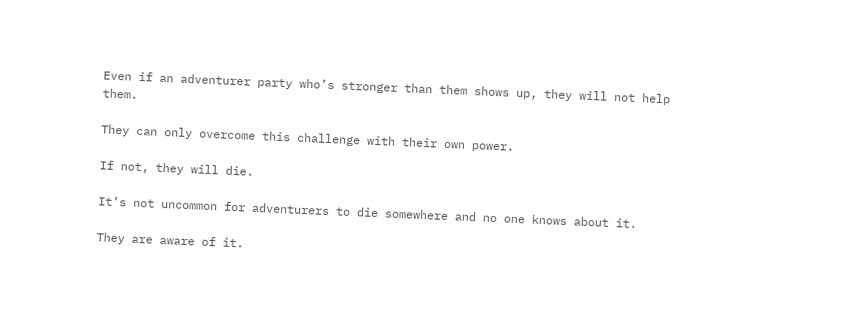Even if an adventurer party who’s stronger than them shows up, they will not help them.

They can only overcome this challenge with their own power.

If not, they will die.

It’s not uncommon for adventurers to die somewhere and no one knows about it.

They are aware of it.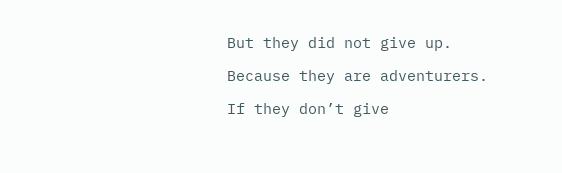But they did not give up.

Because they are adventurers.

If they don’t give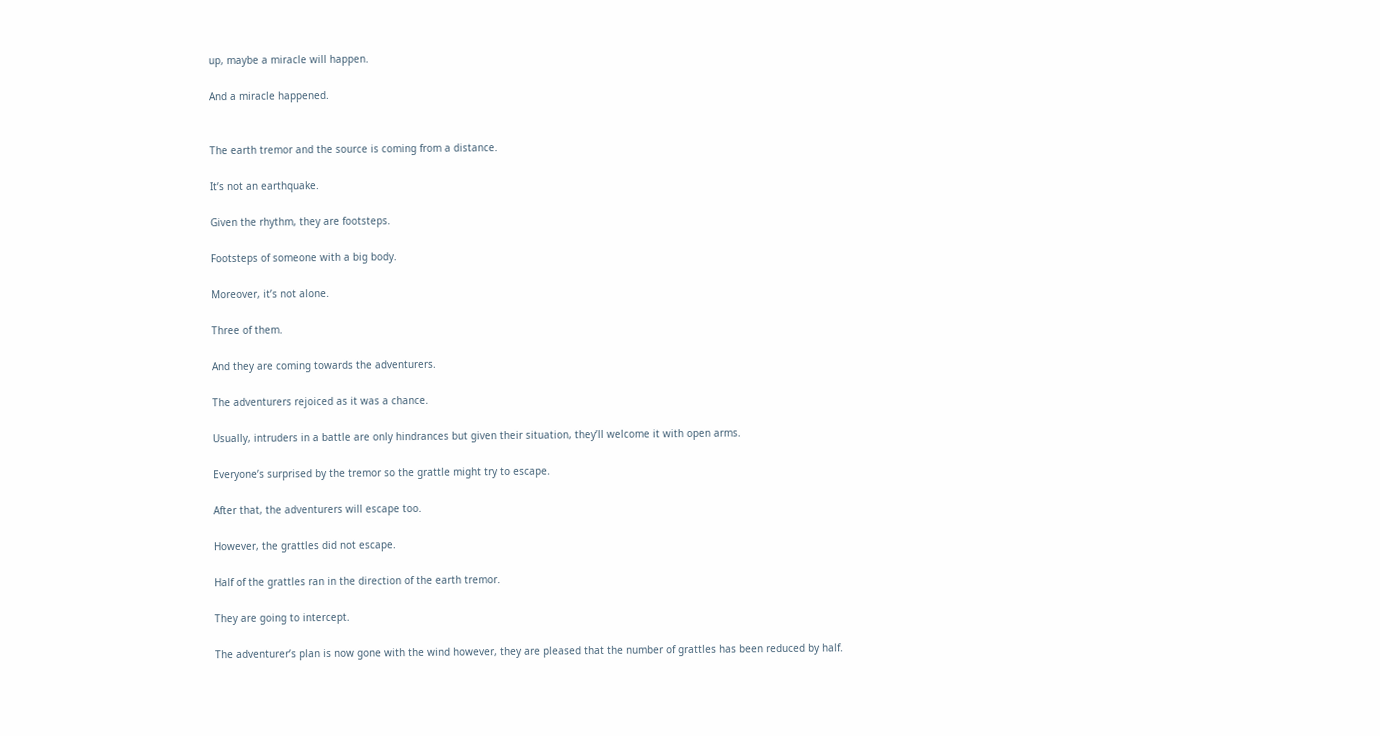up, maybe a miracle will happen.

And a miracle happened.


The earth tremor and the source is coming from a distance.

It’s not an earthquake.

Given the rhythm, they are footsteps.

Footsteps of someone with a big body.

Moreover, it’s not alone.

Three of them.

And they are coming towards the adventurers.

The adventurers rejoiced as it was a chance.

Usually, intruders in a battle are only hindrances but given their situation, they’ll welcome it with open arms.

Everyone’s surprised by the tremor so the grattle might try to escape.

After that, the adventurers will escape too.

However, the grattles did not escape.

Half of the grattles ran in the direction of the earth tremor.

They are going to intercept.

The adventurer’s plan is now gone with the wind however, they are pleased that the number of grattles has been reduced by half.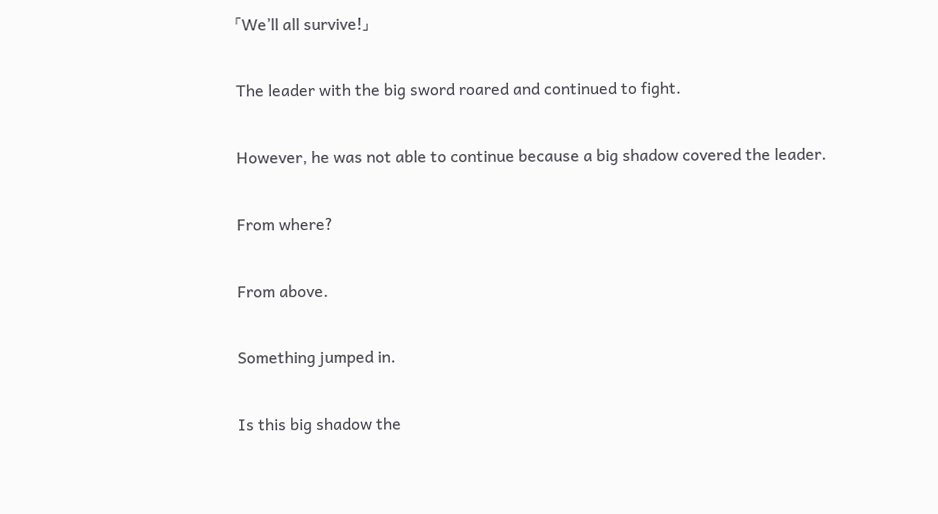「We’ll all survive!」

The leader with the big sword roared and continued to fight.

However, he was not able to continue because a big shadow covered the leader.

From where?

From above.

Something jumped in.

Is this big shadow the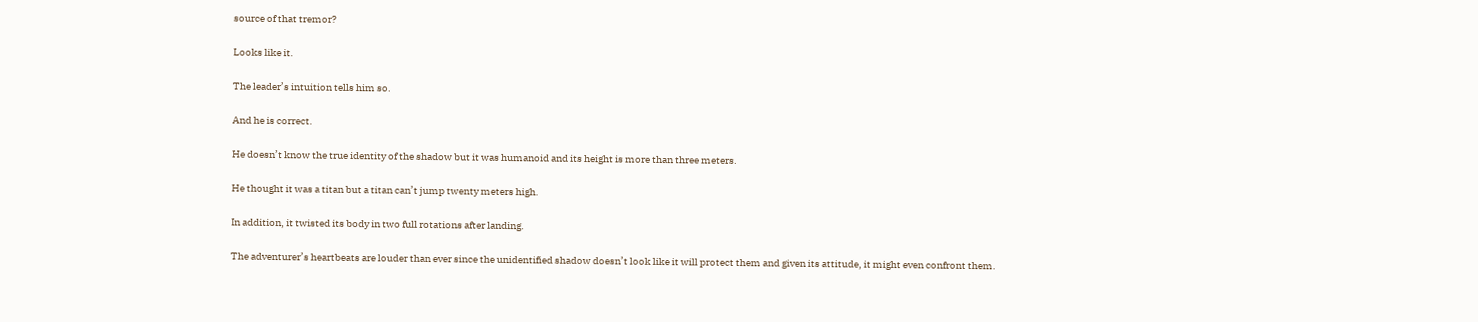source of that tremor?

Looks like it.

The leader’s intuition tells him so.

And he is correct.

He doesn’t know the true identity of the shadow but it was humanoid and its height is more than three meters.

He thought it was a titan but a titan can’t jump twenty meters high.

In addition, it twisted its body in two full rotations after landing.

The adventurer’s heartbeats are louder than ever since the unidentified shadow doesn’t look like it will protect them and given its attitude, it might even confront them.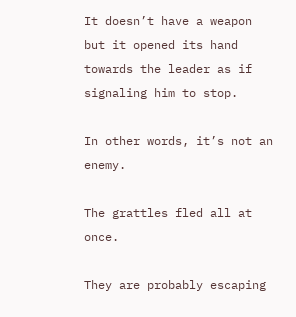It doesn’t have a weapon but it opened its hand towards the leader as if signaling him to stop.

In other words, it’s not an enemy.

The grattles fled all at once.

They are probably escaping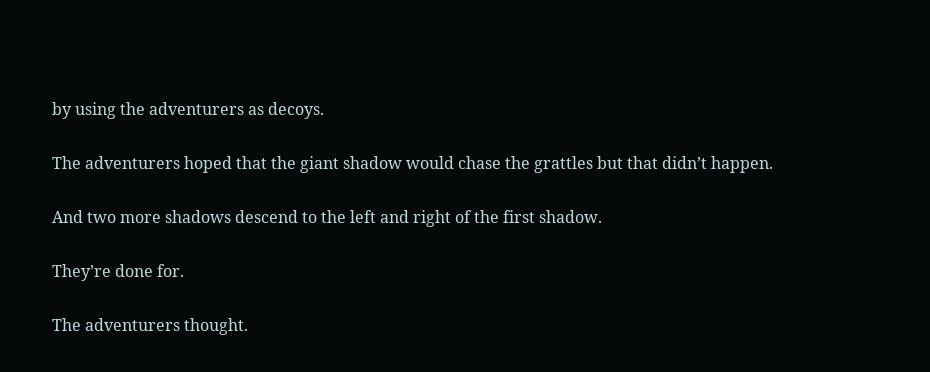by using the adventurers as decoys.

The adventurers hoped that the giant shadow would chase the grattles but that didn’t happen.

And two more shadows descend to the left and right of the first shadow.

They’re done for.

The adventurers thought.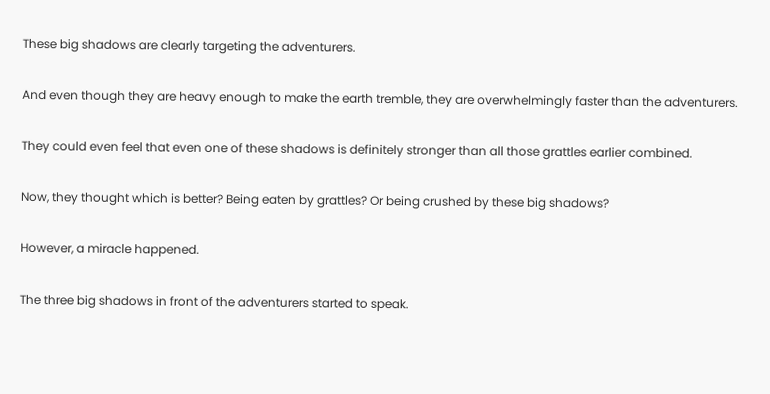These big shadows are clearly targeting the adventurers.

And even though they are heavy enough to make the earth tremble, they are overwhelmingly faster than the adventurers.

They could even feel that even one of these shadows is definitely stronger than all those grattles earlier combined.

Now, they thought which is better? Being eaten by grattles? Or being crushed by these big shadows?

However, a miracle happened.

The three big shadows in front of the adventurers started to speak.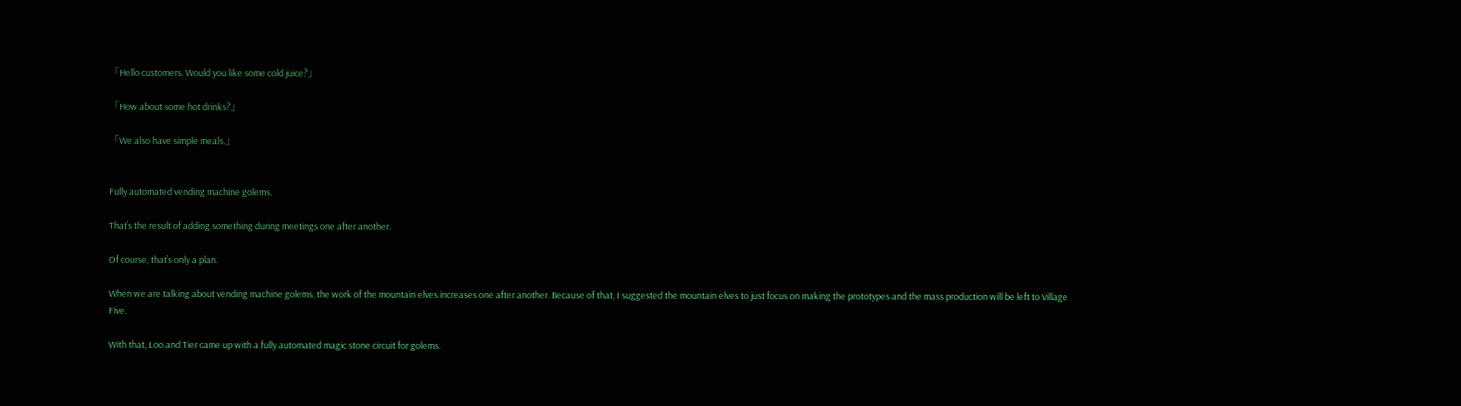「Hello customers. Would you like some cold juice?」

「How about some hot drinks?」

「We also have simple meals.」


Fully automated vending machine golems.

That’s the result of adding something during meetings one after another.

Of course, that’s only a plan.

When we are talking about vending machine golems, the work of the mountain elves increases one after another. Because of that, I suggested the mountain elves to just focus on making the prototypes and the mass production will be left to Village Five.

With that, Loo and Tier came up with a fully automated magic stone circuit for golems.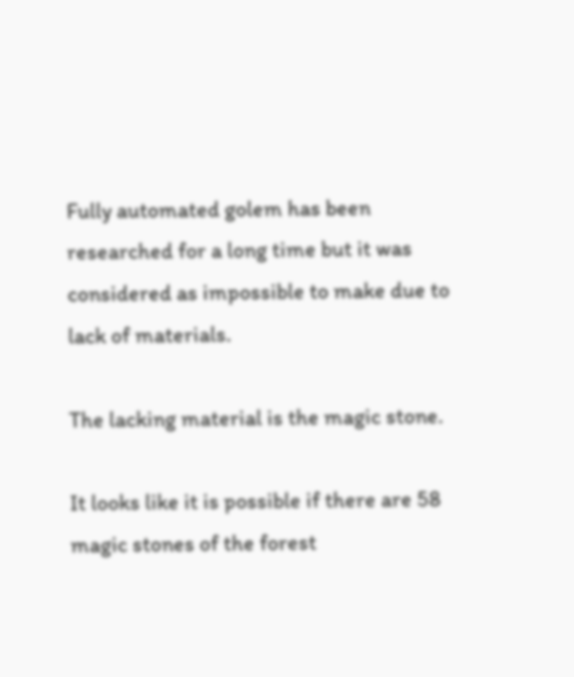Fully automated golem has been researched for a long time but it was considered as impossible to make due to lack of materials.

The lacking material is the magic stone.

It looks like it is possible if there are 58 magic stones of the forest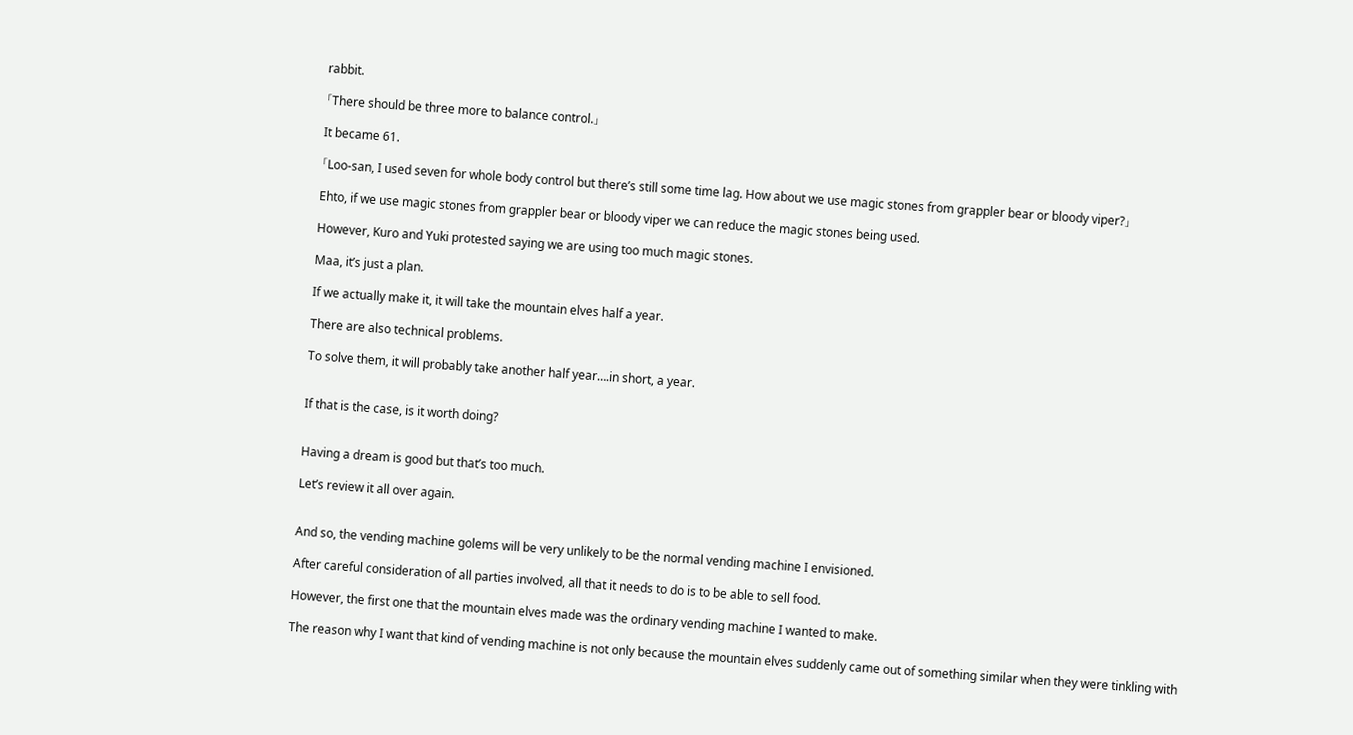rabbit.

「There should be three more to balance control.」

It became 61.

「Loo-san, I used seven for whole body control but there’s still some time lag. How about we use magic stones from grappler bear or bloody viper?」

Ehto, if we use magic stones from grappler bear or bloody viper we can reduce the magic stones being used.

However, Kuro and Yuki protested saying we are using too much magic stones.

Maa, it’s just a plan.

If we actually make it, it will take the mountain elves half a year.

There are also technical problems.

To solve them, it will probably take another half year….in short, a year.


If that is the case, is it worth doing?


Having a dream is good but that’s too much.

Let’s review it all over again.


And so, the vending machine golems will be very unlikely to be the normal vending machine I envisioned.

After careful consideration of all parties involved, all that it needs to do is to be able to sell food.

However, the first one that the mountain elves made was the ordinary vending machine I wanted to make.

The reason why I want that kind of vending machine is not only because the mountain elves suddenly came out of something similar when they were tinkling with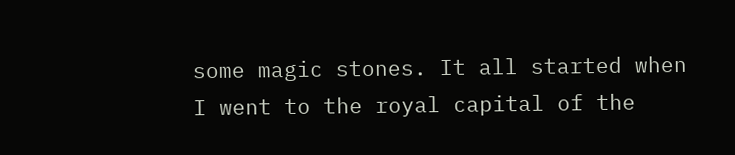some magic stones. It all started when I went to the royal capital of the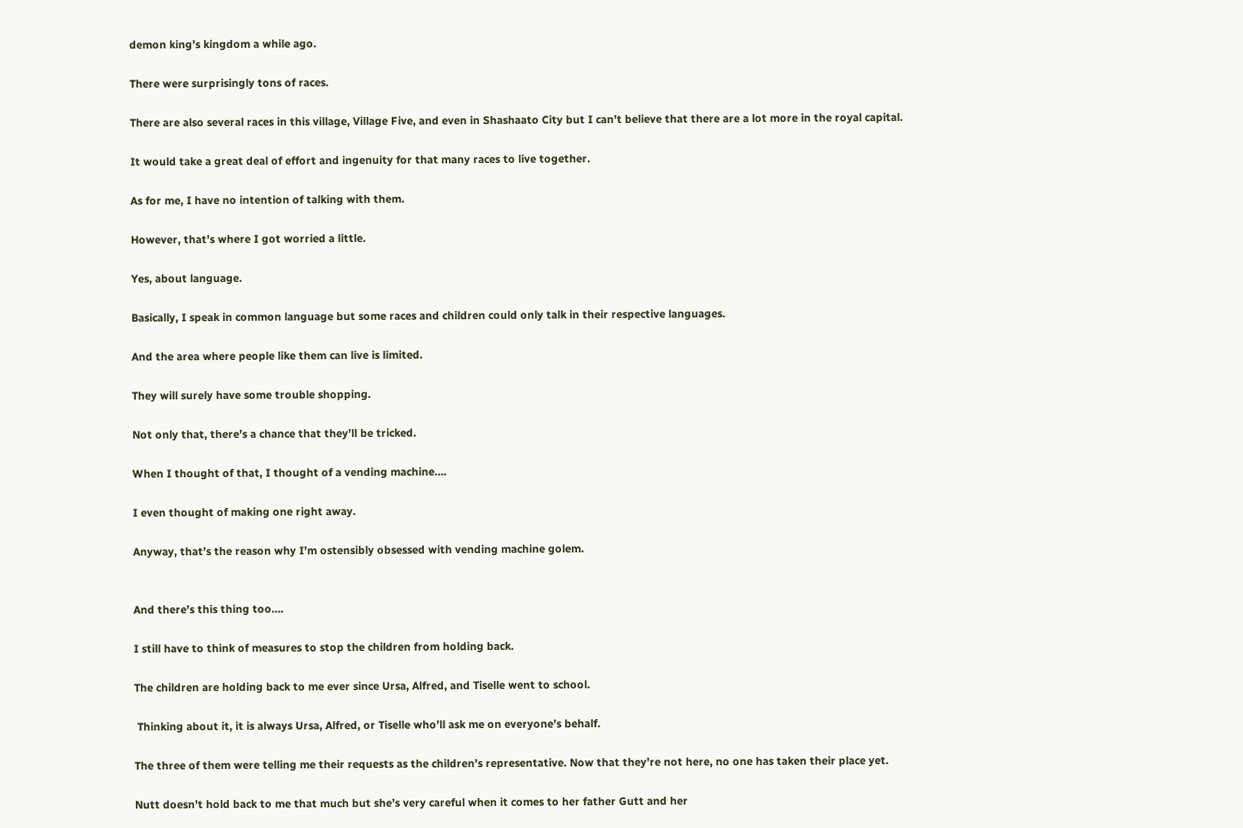demon king’s kingdom a while ago.

There were surprisingly tons of races.

There are also several races in this village, Village Five, and even in Shashaato City but I can’t believe that there are a lot more in the royal capital.

It would take a great deal of effort and ingenuity for that many races to live together.

As for me, I have no intention of talking with them.

However, that’s where I got worried a little.

Yes, about language.

Basically, I speak in common language but some races and children could only talk in their respective languages.

And the area where people like them can live is limited.

They will surely have some trouble shopping.

Not only that, there’s a chance that they’ll be tricked.

When I thought of that, I thought of a vending machine….

I even thought of making one right away.

Anyway, that’s the reason why I’m ostensibly obsessed with vending machine golem.


And there’s this thing too….

I still have to think of measures to stop the children from holding back.

The children are holding back to me ever since Ursa, Alfred, and Tiselle went to school.

 Thinking about it, it is always Ursa, Alfred, or Tiselle who’ll ask me on everyone’s behalf.

The three of them were telling me their requests as the children’s representative. Now that they’re not here, no one has taken their place yet.

Nutt doesn’t hold back to me that much but she’s very careful when it comes to her father Gutt and her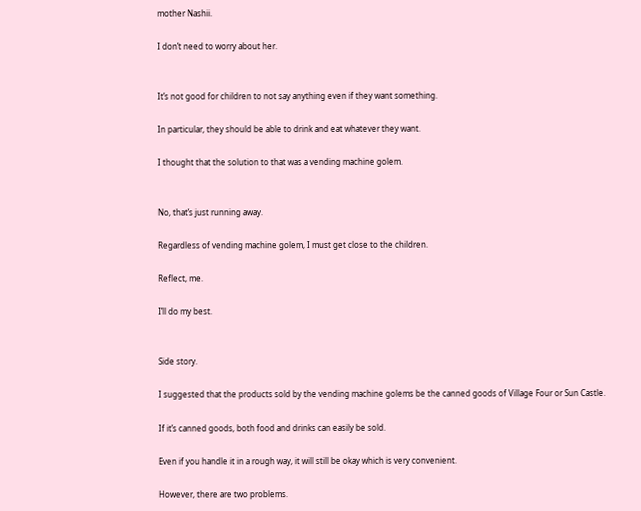mother Nashii.

I don’t need to worry about her.


It’s not good for children to not say anything even if they want something.

In particular, they should be able to drink and eat whatever they want.

I thought that the solution to that was a vending machine golem.


No, that’s just running away.

Regardless of vending machine golem, I must get close to the children.

Reflect, me.

I’ll do my best.


Side story.

I suggested that the products sold by the vending machine golems be the canned goods of Village Four or Sun Castle.

If it’s canned goods, both food and drinks can easily be sold.

Even if you handle it in a rough way, it will still be okay which is very convenient.

However, there are two problems.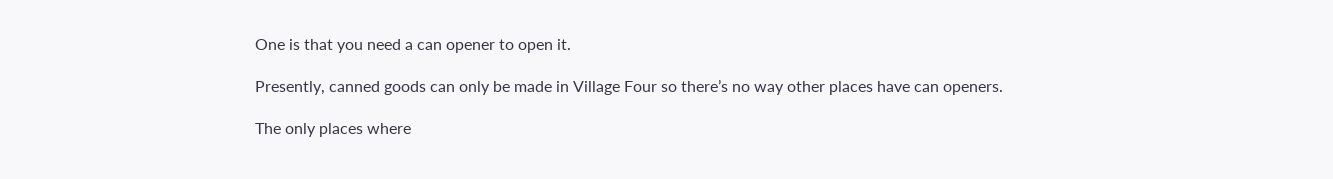One is that you need a can opener to open it.

Presently, canned goods can only be made in Village Four so there’s no way other places have can openers.

The only places where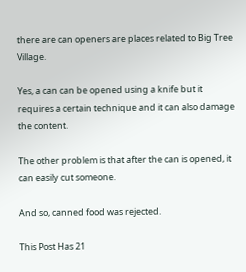there are can openers are places related to Big Tree Village.

Yes, a can can be opened using a knife but it requires a certain technique and it can also damage the content.

The other problem is that after the can is opened, it can easily cut someone.

And so, canned food was rejected.

This Post Has 21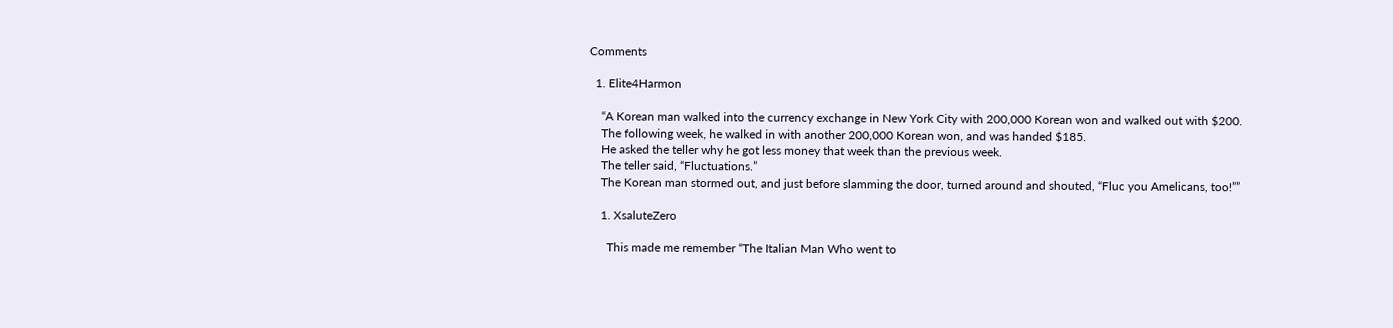Comments

  1. Elite4Harmon

    “A Korean man walked into the currency exchange in New York City with 200,000 Korean won and walked out with $200.
    The following week, he walked in with another 200,000 Korean won, and was handed $185.
    He asked the teller why he got less money that week than the previous week.
    The teller said, “Fluctuations.”
    The Korean man stormed out, and just before slamming the door, turned around and shouted, “Fluc you Amelicans, too!””

    1. XsaluteZero

      This made me remember “The Italian Man Who went to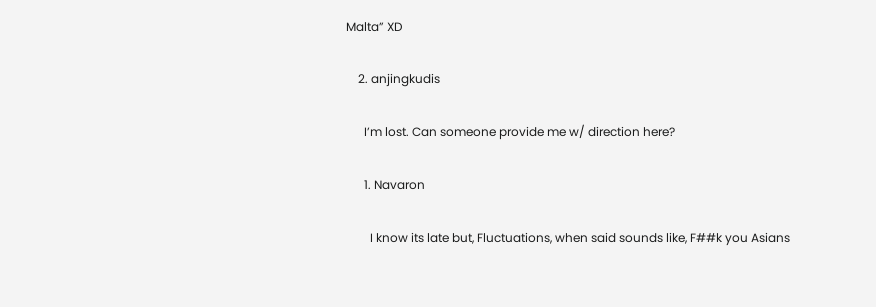Malta” XD

    2. anjingkudis

      I’m lost. Can someone provide me w/ direction here?

      1. Navaron

        I know its late but, Fluctuations, when said sounds like, F##k you Asians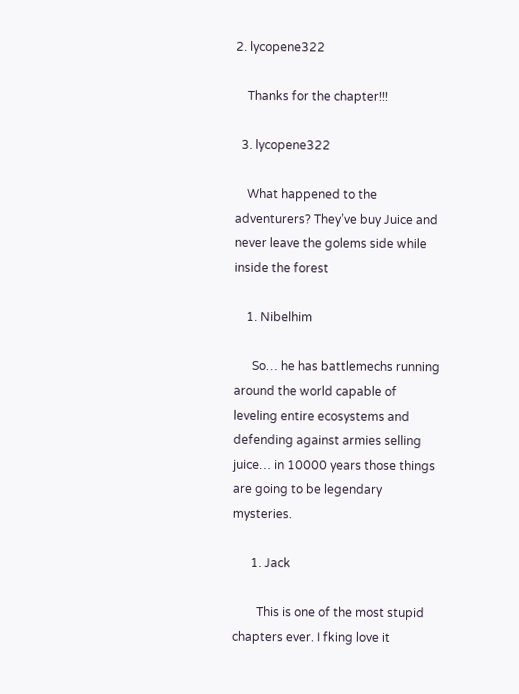2. lycopene322

    Thanks for the chapter!!!

  3. lycopene322

    What happened to the adventurers? They’ve buy Juice and never leave the golems side while inside the forest

    1. Nibelhim

      So… he has battlemechs running around the world capable of leveling entire ecosystems and defending against armies selling juice… in 10000 years those things are going to be legendary mysteries.

      1. Jack

        This is one of the most stupid chapters ever. I fking love it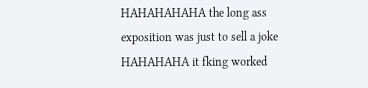HAHAHAHAHA the long ass exposition was just to sell a joke HAHAHAHA it fking worked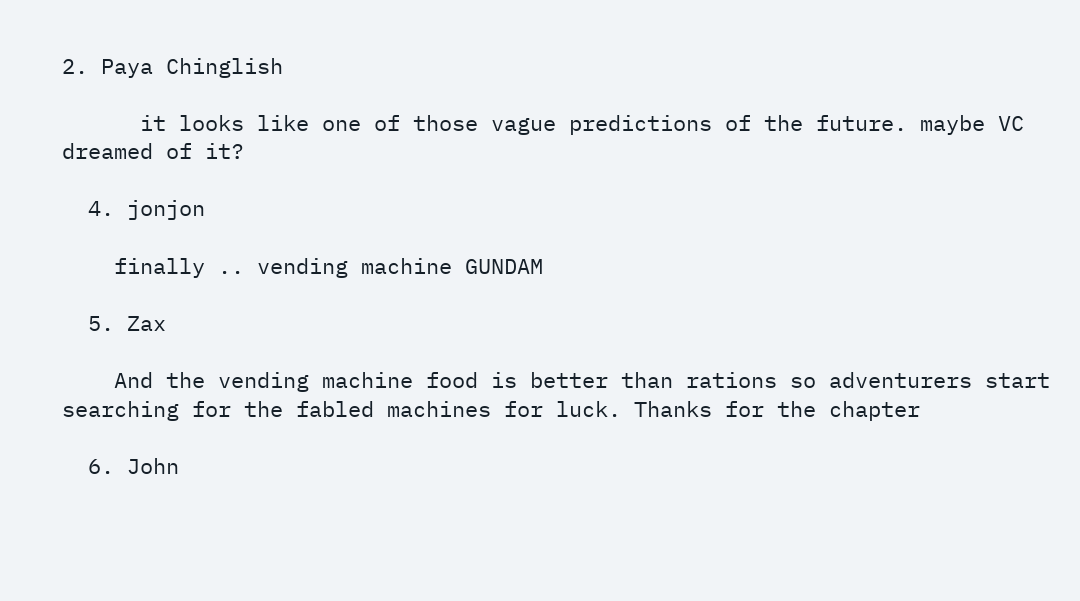2. Paya Chinglish

      it looks like one of those vague predictions of the future. maybe VC dreamed of it?

  4. jonjon

    finally .. vending machine GUNDAM

  5. Zax

    And the vending machine food is better than rations so adventurers start searching for the fabled machines for luck. Thanks for the chapter

  6. John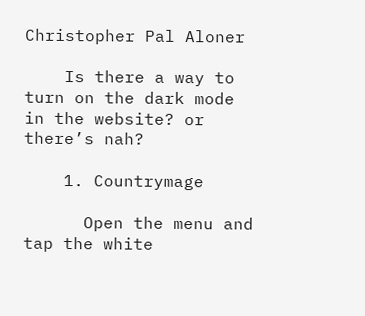Christopher Pal Aloner

    Is there a way to turn on the dark mode in the website? or there’s nah?

    1. Countrymage

      Open the menu and tap the white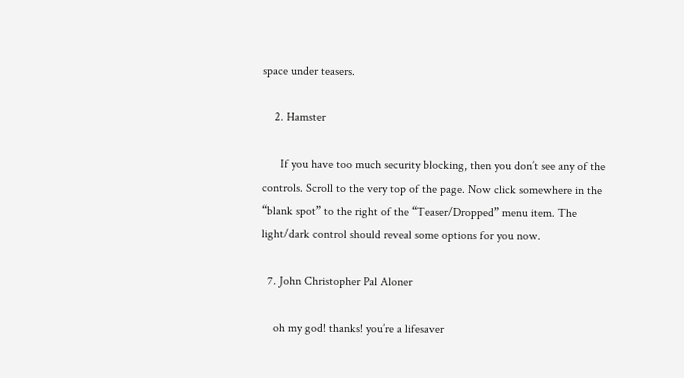space under teasers.

    2. Hamster

      If you have too much security blocking, then you don’t see any of the controls. Scroll to the very top of the page. Now click somewhere in the “blank spot” to the right of the “Teaser/Dropped” menu item. The light/dark control should reveal some options for you now.

  7. John Christopher Pal Aloner

    oh my god! thanks! you’re a lifesaver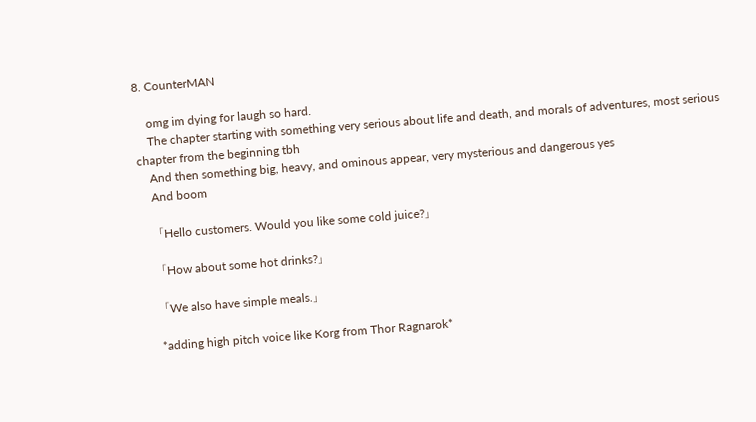8. CounterMAN

    omg im dying for laugh so hard.
    The chapter starting with something very serious about life and death, and morals of adventures, most serious chapter from the beginning tbh
    And then something big, heavy, and ominous appear, very mysterious and dangerous yes
    And boom

    「Hello customers. Would you like some cold juice?」

    「How about some hot drinks?」

    「We also have simple meals.」

    *adding high pitch voice like Korg from Thor Ragnarok*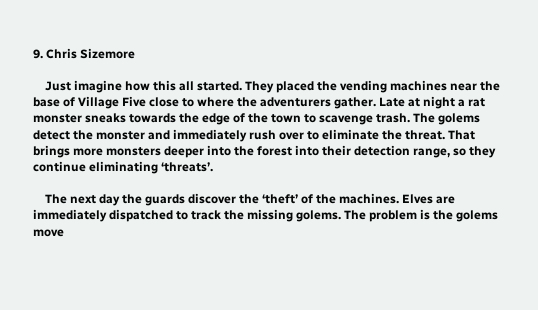9. Chris Sizemore

    Just imagine how this all started. They placed the vending machines near the base of Village Five close to where the adventurers gather. Late at night a rat monster sneaks towards the edge of the town to scavenge trash. The golems detect the monster and immediately rush over to eliminate the threat. That brings more monsters deeper into the forest into their detection range, so they continue eliminating ‘threats’.

    The next day the guards discover the ‘theft’ of the machines. Elves are immediately dispatched to track the missing golems. The problem is the golems move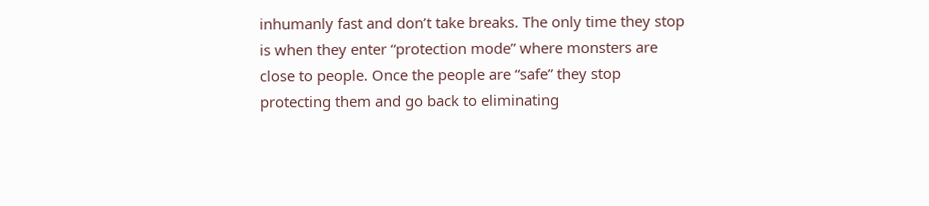inhumanly fast and don’t take breaks. The only time they stop is when they enter “protection mode” where monsters are close to people. Once the people are “safe” they stop protecting them and go back to eliminating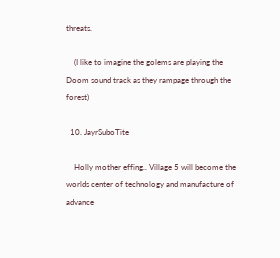threats.

    (I like to imagine the golems are playing the Doom sound track as they rampage through the forest)

  10. JayrSuboTite

    Holly mother effing.. Village 5 will become the worlds center of technology and manufacture of advance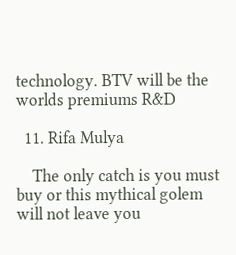technology. BTV will be the worlds premiums R&D

  11. Rifa Mulya

    The only catch is you must buy or this mythical golem will not leave you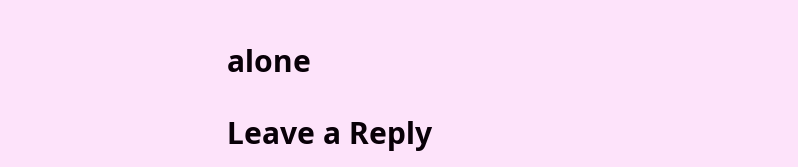alone

Leave a Reply